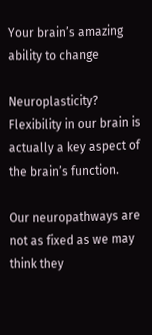Your brain’s amazing ability to change

Neuroplasticity? Flexibility in our brain is actually a key aspect of the brain’s function.

Our neuropathways are not as fixed as we may think they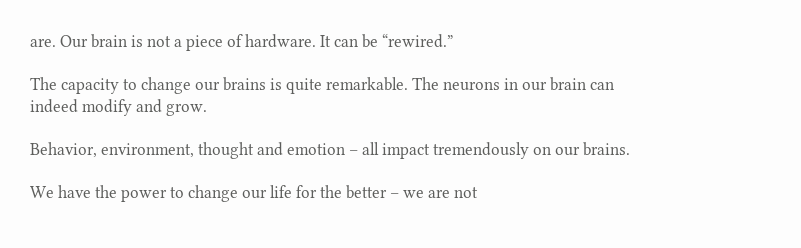are. Our brain is not a piece of hardware. It can be “rewired.”

The capacity to change our brains is quite remarkable. The neurons in our brain can indeed modify and grow.

Behavior, environment, thought and emotion – all impact tremendously on our brains.

We have the power to change our life for the better – we are not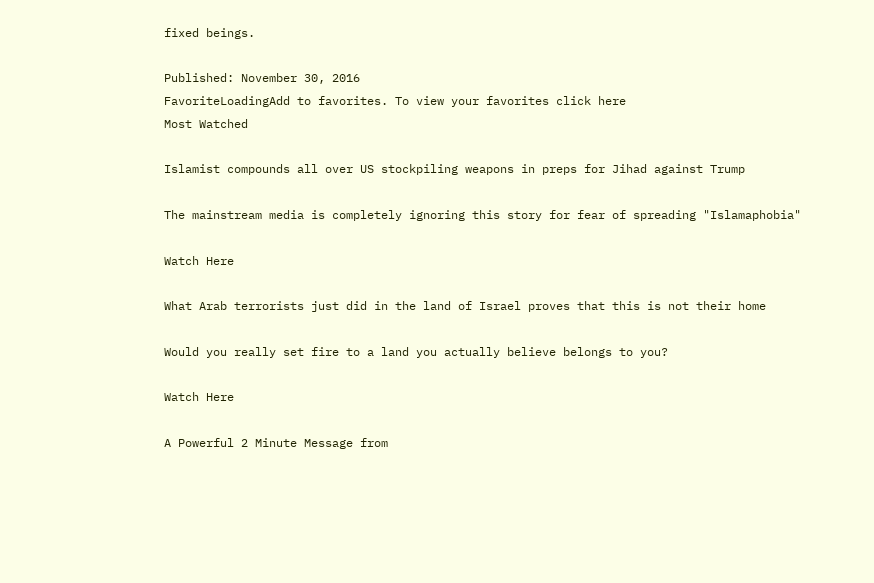fixed beings.

Published: November 30, 2016
FavoriteLoadingAdd to favorites. To view your favorites click here
Most Watched

Islamist compounds all over US stockpiling weapons in preps for Jihad against Trump

The mainstream media is completely ignoring this story for fear of spreading "Islamaphobia"

Watch Here

What Arab terrorists just did in the land of Israel proves that this is not their home

Would you really set fire to a land you actually believe belongs to you?

Watch Here

A Powerful 2 Minute Message from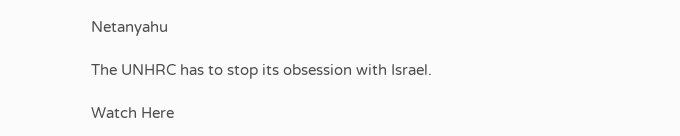Netanyahu

The UNHRC has to stop its obsession with Israel.

Watch Here